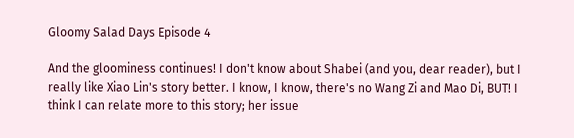Gloomy Salad Days Episode 4

And the gloominess continues! I don't know about Shabei (and you, dear reader), but I really like Xiao Lin's story better. I know, I know, there's no Wang Zi and Mao Di, BUT! I think I can relate more to this story; her issue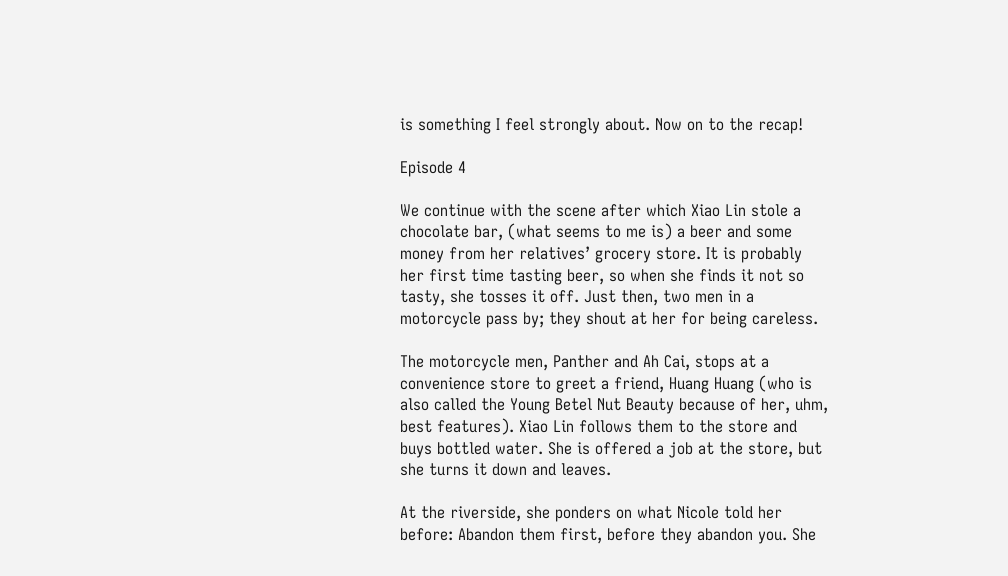is something I feel strongly about. Now on to the recap!

Episode 4

We continue with the scene after which Xiao Lin stole a chocolate bar, (what seems to me is) a beer and some money from her relatives’ grocery store. It is probably her first time tasting beer, so when she finds it not so tasty, she tosses it off. Just then, two men in a motorcycle pass by; they shout at her for being careless.

The motorcycle men, Panther and Ah Cai, stops at a convenience store to greet a friend, Huang Huang (who is also called the Young Betel Nut Beauty because of her, uhm, best features). Xiao Lin follows them to the store and buys bottled water. She is offered a job at the store, but she turns it down and leaves.

At the riverside, she ponders on what Nicole told her before: Abandon them first, before they abandon you. She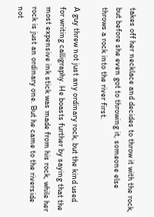takes off her necklace and decides to throw it with the rock, but before she even got to throwing it, someone else throws a rock into the river first.

A guy threw not just any ordinary rock, but the kind used for writing calligraphy. He boasts further by saying that the most expensive ink stick was made from his rock, while her rock is just an ordinary one. But he came to the riverside not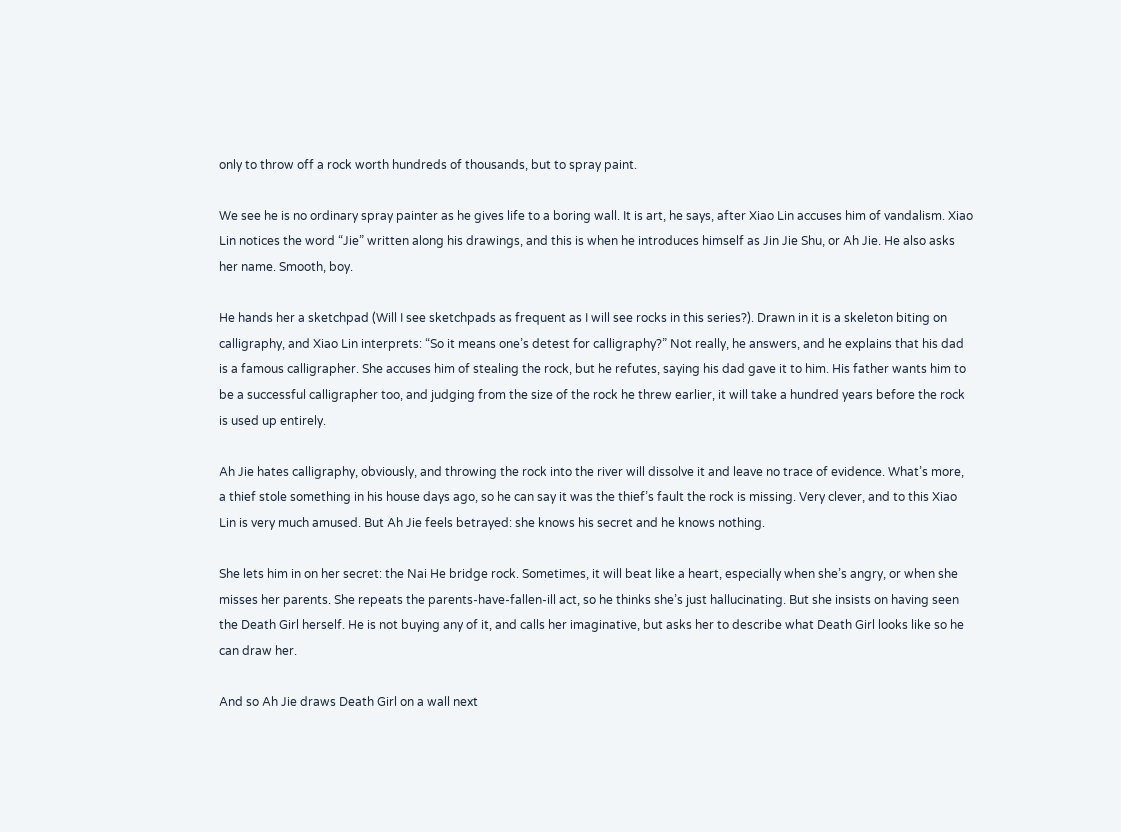only to throw off a rock worth hundreds of thousands, but to spray paint.

We see he is no ordinary spray painter as he gives life to a boring wall. It is art, he says, after Xiao Lin accuses him of vandalism. Xiao Lin notices the word “Jie” written along his drawings, and this is when he introduces himself as Jin Jie Shu, or Ah Jie. He also asks her name. Smooth, boy.

He hands her a sketchpad (Will I see sketchpads as frequent as I will see rocks in this series?). Drawn in it is a skeleton biting on calligraphy, and Xiao Lin interprets: “So it means one’s detest for calligraphy?” Not really, he answers, and he explains that his dad is a famous calligrapher. She accuses him of stealing the rock, but he refutes, saying his dad gave it to him. His father wants him to be a successful calligrapher too, and judging from the size of the rock he threw earlier, it will take a hundred years before the rock is used up entirely.

Ah Jie hates calligraphy, obviously, and throwing the rock into the river will dissolve it and leave no trace of evidence. What’s more, a thief stole something in his house days ago, so he can say it was the thief’s fault the rock is missing. Very clever, and to this Xiao Lin is very much amused. But Ah Jie feels betrayed: she knows his secret and he knows nothing.

She lets him in on her secret: the Nai He bridge rock. Sometimes, it will beat like a heart, especially when she’s angry, or when she misses her parents. She repeats the parents-have-fallen-ill act, so he thinks she’s just hallucinating. But she insists on having seen the Death Girl herself. He is not buying any of it, and calls her imaginative, but asks her to describe what Death Girl looks like so he can draw her.

And so Ah Jie draws Death Girl on a wall next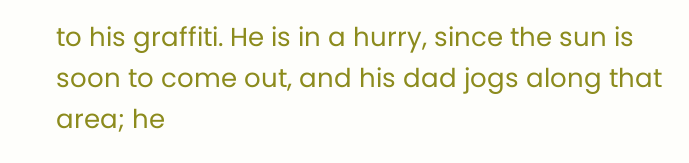to his graffiti. He is in a hurry, since the sun is soon to come out, and his dad jogs along that area; he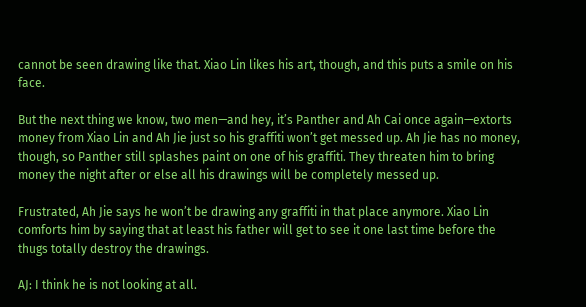cannot be seen drawing like that. Xiao Lin likes his art, though, and this puts a smile on his face.

But the next thing we know, two men—and hey, it’s Panther and Ah Cai once again—extorts money from Xiao Lin and Ah Jie just so his graffiti won’t get messed up. Ah Jie has no money, though, so Panther still splashes paint on one of his graffiti. They threaten him to bring money the night after or else all his drawings will be completely messed up.

Frustrated, Ah Jie says he won’t be drawing any graffiti in that place anymore. Xiao Lin comforts him by saying that at least his father will get to see it one last time before the thugs totally destroy the drawings.

AJ: I think he is not looking at all.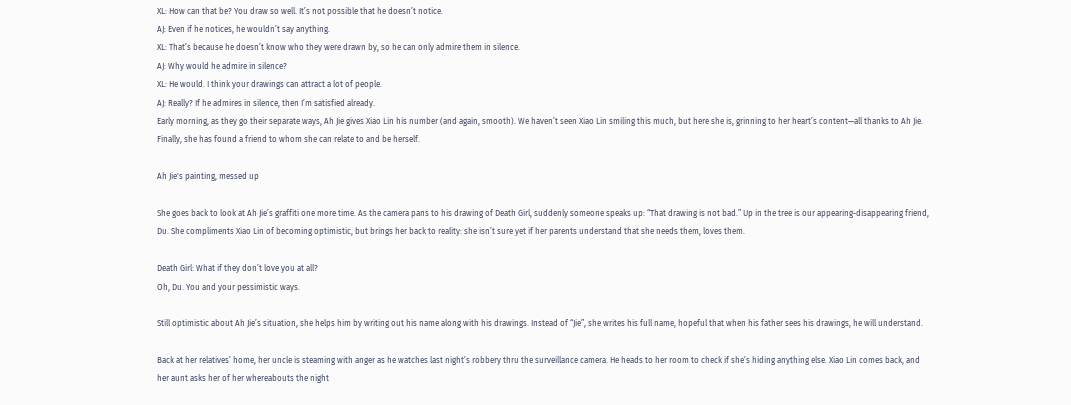XL: How can that be? You draw so well. It’s not possible that he doesn’t notice.
AJ: Even if he notices, he wouldn’t say anything.
XL: That’s because he doesn’t know who they were drawn by, so he can only admire them in silence.
AJ: Why would he admire in silence?
XL: He would. I think your drawings can attract a lot of people.
AJ: Really? If he admires in silence, then I’m satisfied already.
Early morning, as they go their separate ways, Ah Jie gives Xiao Lin his number (and again, smooth). We haven’t seen Xiao Lin smiling this much, but here she is, grinning to her heart’s content—all thanks to Ah Jie. Finally, she has found a friend to whom she can relate to and be herself.

Ah Jie's painting, messed up

She goes back to look at Ah Jie’s graffiti one more time. As the camera pans to his drawing of Death Girl, suddenly someone speaks up: “That drawing is not bad.” Up in the tree is our appearing-disappearing friend, Du. She compliments Xiao Lin of becoming optimistic, but brings her back to reality: she isn’t sure yet if her parents understand that she needs them, loves them.

Death Girl: What if they don’t love you at all?
Oh, Du. You and your pessimistic ways.

Still optimistic about Ah Jie’s situation, she helps him by writing out his name along with his drawings. Instead of “Jie”, she writes his full name, hopeful that when his father sees his drawings, he will understand.

Back at her relatives’ home, her uncle is steaming with anger as he watches last night’s robbery thru the surveillance camera. He heads to her room to check if she’s hiding anything else. Xiao Lin comes back, and her aunt asks her of her whereabouts the night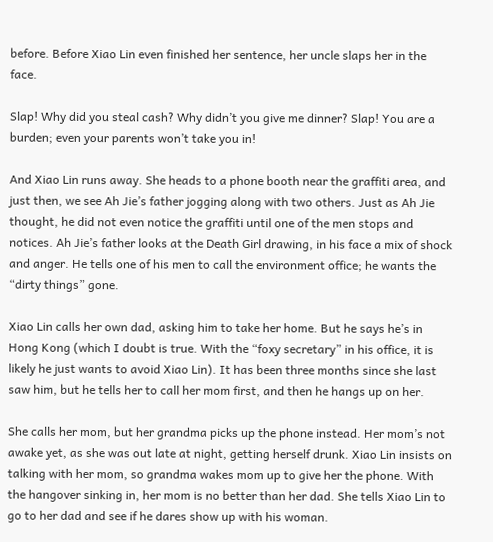before. Before Xiao Lin even finished her sentence, her uncle slaps her in the face.

Slap! Why did you steal cash? Why didn’t you give me dinner? Slap! You are a burden; even your parents won’t take you in!

And Xiao Lin runs away. She heads to a phone booth near the graffiti area, and just then, we see Ah Jie’s father jogging along with two others. Just as Ah Jie thought, he did not even notice the graffiti until one of the men stops and notices. Ah Jie’s father looks at the Death Girl drawing, in his face a mix of shock and anger. He tells one of his men to call the environment office; he wants the “dirty things” gone.

Xiao Lin calls her own dad, asking him to take her home. But he says he’s in Hong Kong (which I doubt is true. With the “foxy secretary” in his office, it is likely he just wants to avoid Xiao Lin). It has been three months since she last saw him, but he tells her to call her mom first, and then he hangs up on her.

She calls her mom, but her grandma picks up the phone instead. Her mom’s not awake yet, as she was out late at night, getting herself drunk. Xiao Lin insists on talking with her mom, so grandma wakes mom up to give her the phone. With the hangover sinking in, her mom is no better than her dad. She tells Xiao Lin to go to her dad and see if he dares show up with his woman.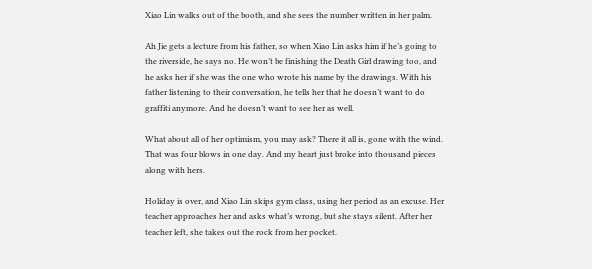Xiao Lin walks out of the booth, and she sees the number written in her palm.

Ah Jie gets a lecture from his father, so when Xiao Lin asks him if he’s going to the riverside, he says no. He won’t be finishing the Death Girl drawing too, and he asks her if she was the one who wrote his name by the drawings. With his father listening to their conversation, he tells her that he doesn’t want to do graffiti anymore. And he doesn’t want to see her as well.

What about all of her optimism, you may ask? There it all is, gone with the wind. That was four blows in one day. And my heart just broke into thousand pieces along with hers.

Holiday is over, and Xiao Lin skips gym class, using her period as an excuse. Her teacher approaches her and asks what’s wrong, but she stays silent. After her teacher left, she takes out the rock from her pocket.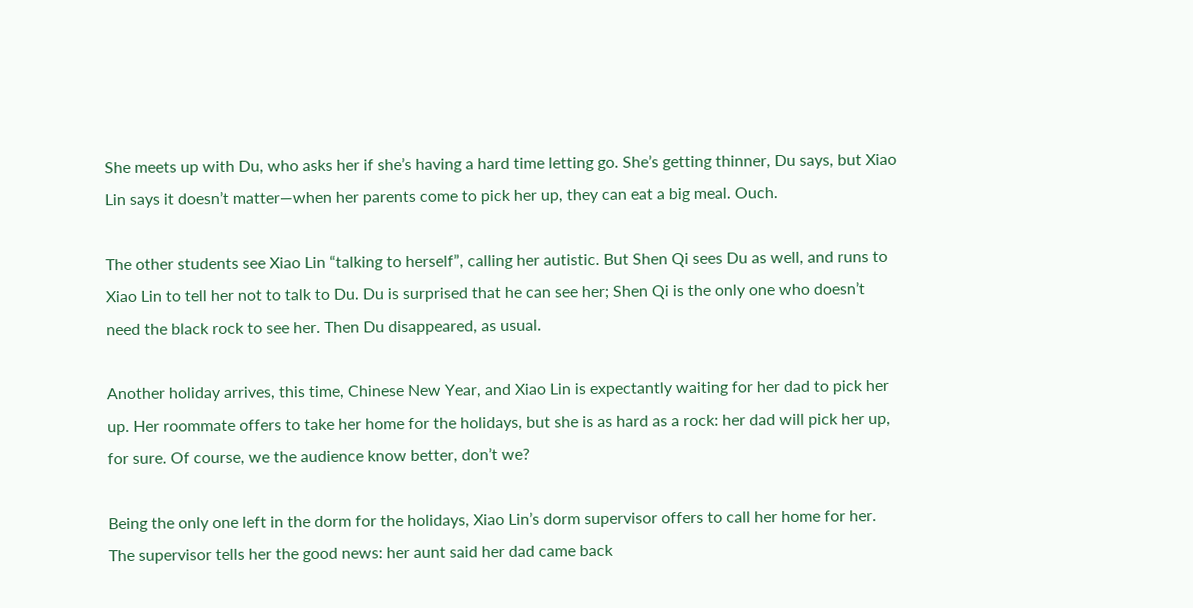She meets up with Du, who asks her if she’s having a hard time letting go. She’s getting thinner, Du says, but Xiao Lin says it doesn’t matter—when her parents come to pick her up, they can eat a big meal. Ouch.

The other students see Xiao Lin “talking to herself”, calling her autistic. But Shen Qi sees Du as well, and runs to Xiao Lin to tell her not to talk to Du. Du is surprised that he can see her; Shen Qi is the only one who doesn’t need the black rock to see her. Then Du disappeared, as usual.

Another holiday arrives, this time, Chinese New Year, and Xiao Lin is expectantly waiting for her dad to pick her up. Her roommate offers to take her home for the holidays, but she is as hard as a rock: her dad will pick her up, for sure. Of course, we the audience know better, don’t we?

Being the only one left in the dorm for the holidays, Xiao Lin’s dorm supervisor offers to call her home for her. The supervisor tells her the good news: her aunt said her dad came back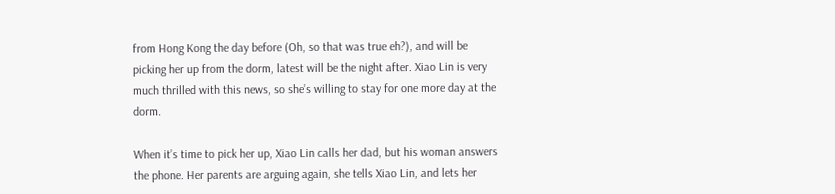from Hong Kong the day before (Oh, so that was true eh?), and will be picking her up from the dorm, latest will be the night after. Xiao Lin is very much thrilled with this news, so she’s willing to stay for one more day at the dorm.

When it’s time to pick her up, Xiao Lin calls her dad, but his woman answers the phone. Her parents are arguing again, she tells Xiao Lin, and lets her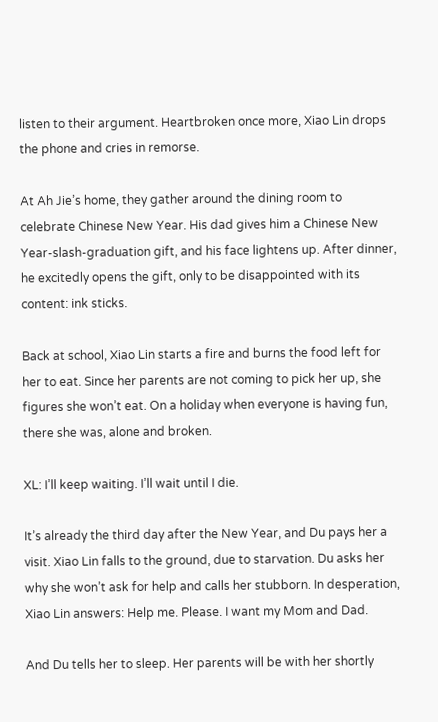listen to their argument. Heartbroken once more, Xiao Lin drops the phone and cries in remorse.

At Ah Jie’s home, they gather around the dining room to celebrate Chinese New Year. His dad gives him a Chinese New Year-slash-graduation gift, and his face lightens up. After dinner, he excitedly opens the gift, only to be disappointed with its content: ink sticks.

Back at school, Xiao Lin starts a fire and burns the food left for her to eat. Since her parents are not coming to pick her up, she figures she won’t eat. On a holiday when everyone is having fun, there she was, alone and broken.

XL: I’ll keep waiting. I’ll wait until I die.

It’s already the third day after the New Year, and Du pays her a visit. Xiao Lin falls to the ground, due to starvation. Du asks her why she won’t ask for help and calls her stubborn. In desperation, Xiao Lin answers: Help me. Please. I want my Mom and Dad.

And Du tells her to sleep. Her parents will be with her shortly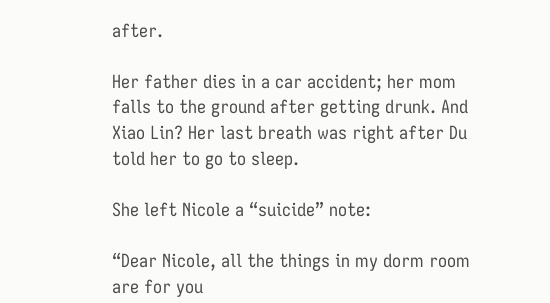after.

Her father dies in a car accident; her mom falls to the ground after getting drunk. And Xiao Lin? Her last breath was right after Du told her to go to sleep.

She left Nicole a “suicide” note:

“Dear Nicole, all the things in my dorm room are for you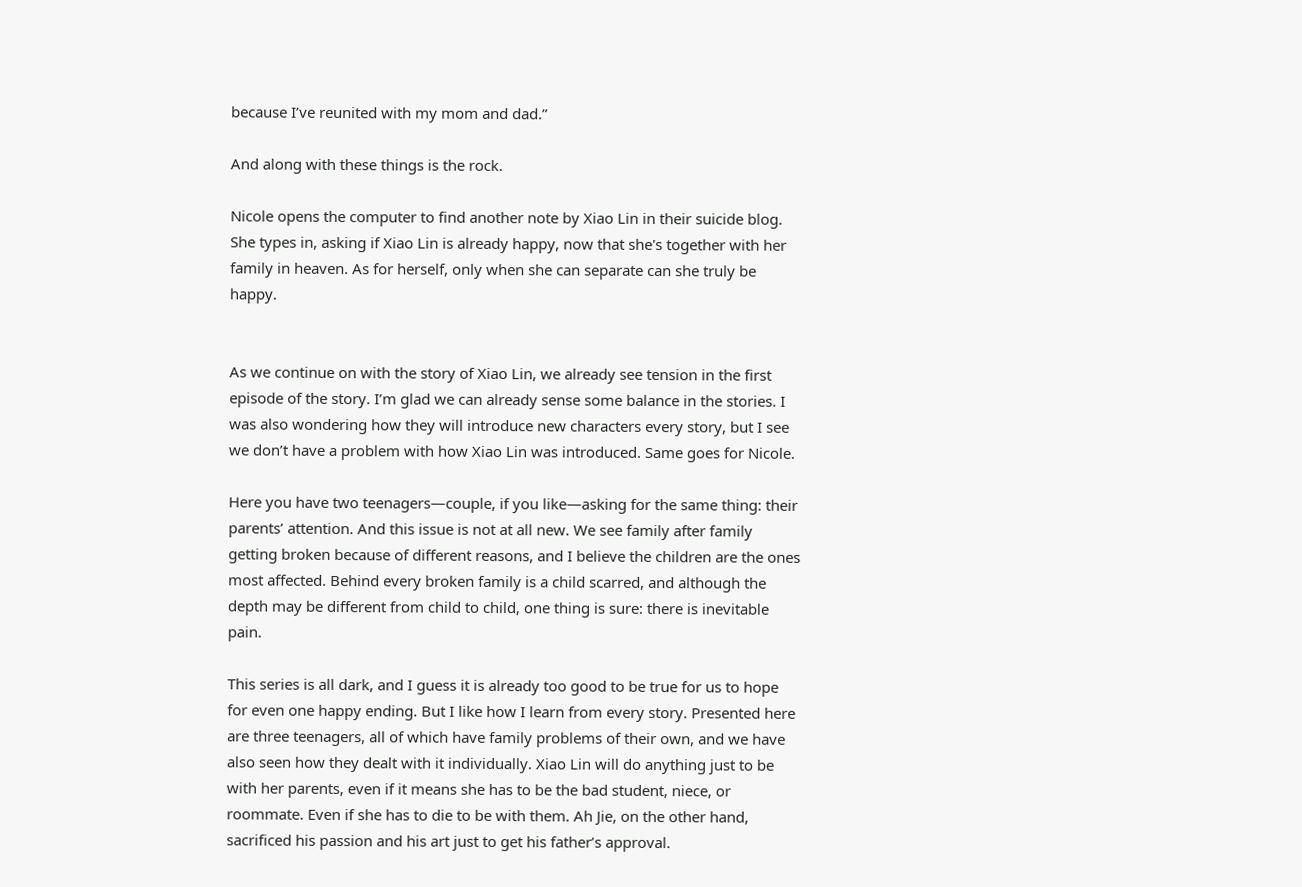because I’ve reunited with my mom and dad.”

And along with these things is the rock.

Nicole opens the computer to find another note by Xiao Lin in their suicide blog. She types in, asking if Xiao Lin is already happy, now that she's together with her family in heaven. As for herself, only when she can separate can she truly be happy.


As we continue on with the story of Xiao Lin, we already see tension in the first episode of the story. I’m glad we can already sense some balance in the stories. I was also wondering how they will introduce new characters every story, but I see we don’t have a problem with how Xiao Lin was introduced. Same goes for Nicole.

Here you have two teenagers—couple, if you like—asking for the same thing: their parents’ attention. And this issue is not at all new. We see family after family getting broken because of different reasons, and I believe the children are the ones most affected. Behind every broken family is a child scarred, and although the depth may be different from child to child, one thing is sure: there is inevitable pain.

This series is all dark, and I guess it is already too good to be true for us to hope for even one happy ending. But I like how I learn from every story. Presented here are three teenagers, all of which have family problems of their own, and we have also seen how they dealt with it individually. Xiao Lin will do anything just to be with her parents, even if it means she has to be the bad student, niece, or roommate. Even if she has to die to be with them. Ah Jie, on the other hand, sacrificed his passion and his art just to get his father’s approval.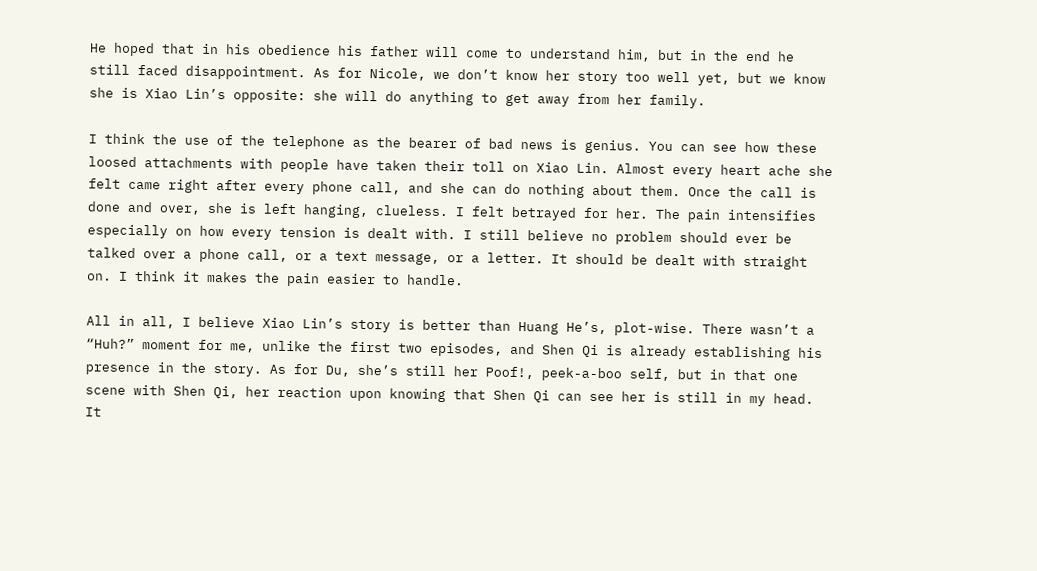He hoped that in his obedience his father will come to understand him, but in the end he still faced disappointment. As for Nicole, we don’t know her story too well yet, but we know she is Xiao Lin’s opposite: she will do anything to get away from her family.

I think the use of the telephone as the bearer of bad news is genius. You can see how these loosed attachments with people have taken their toll on Xiao Lin. Almost every heart ache she felt came right after every phone call, and she can do nothing about them. Once the call is done and over, she is left hanging, clueless. I felt betrayed for her. The pain intensifies especially on how every tension is dealt with. I still believe no problem should ever be talked over a phone call, or a text message, or a letter. It should be dealt with straight on. I think it makes the pain easier to handle.

All in all, I believe Xiao Lin’s story is better than Huang He’s, plot-wise. There wasn’t a “Huh?” moment for me, unlike the first two episodes, and Shen Qi is already establishing his presence in the story. As for Du, she’s still her Poof!, peek-a-boo self, but in that one scene with Shen Qi, her reaction upon knowing that Shen Qi can see her is still in my head. It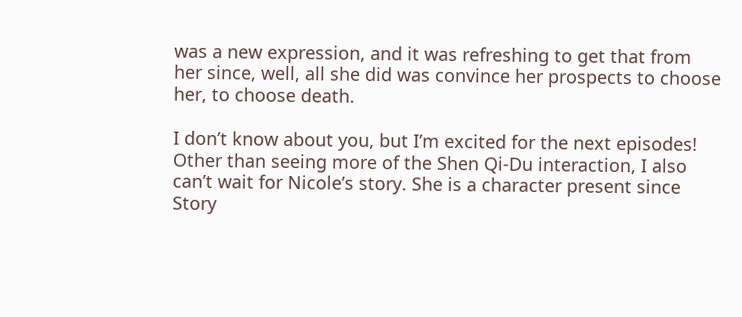was a new expression, and it was refreshing to get that from her since, well, all she did was convince her prospects to choose her, to choose death.

I don’t know about you, but I’m excited for the next episodes! Other than seeing more of the Shen Qi-Du interaction, I also can’t wait for Nicole’s story. She is a character present since Story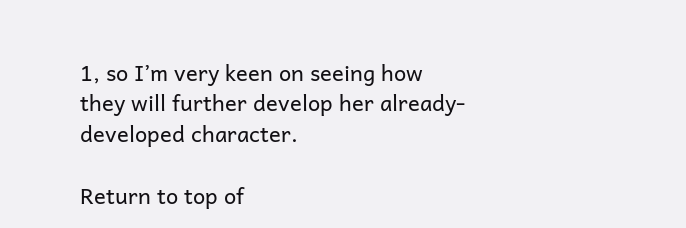1, so I’m very keen on seeing how they will further develop her already-developed character.

Return to top of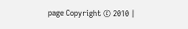page Copyright © 2010 |